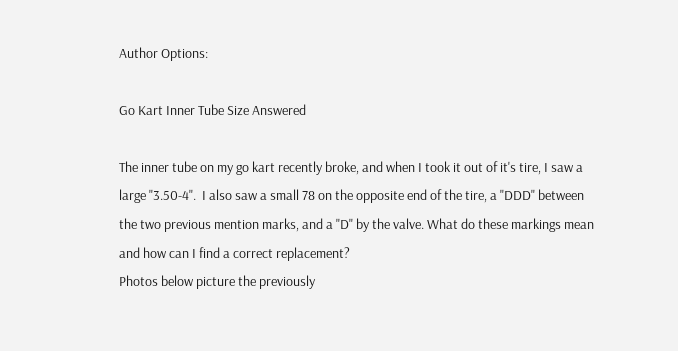Author Options:

Go Kart Inner Tube Size Answered

The inner tube on my go kart recently broke, and when I took it out of it's tire, I saw a large "3.50-4".  I also saw a small 78 on the opposite end of the tire, a "DDD" between the two previous mention marks, and a "D" by the valve. What do these markings mean and how can I find a correct replacement?
Photos below picture the previously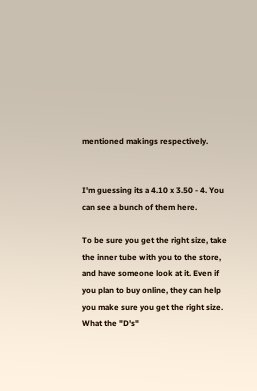mentioned makings respectively.


I'm guessing its a 4.10 x 3.50 - 4. You can see a bunch of them here.

To be sure you get the right size, take the inner tube with you to the store, and have someone look at it. Even if you plan to buy online, they can help you make sure you get the right size. What the "D's"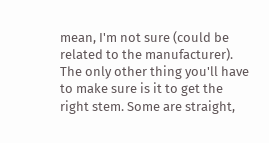mean, I'm not sure (could be related to the manufacturer). The only other thing you'll have to make sure is it to get the right stem. Some are straight,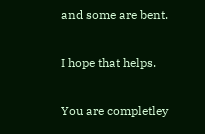and some are bent.

I hope that helps.

You are completley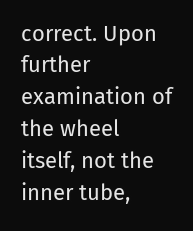correct. Upon further examination of the wheel itself, not the inner tube,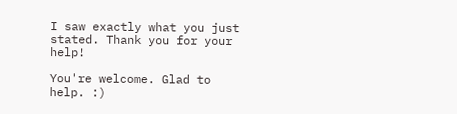I saw exactly what you just stated. Thank you for your help!

You're welcome. Glad to help. :)